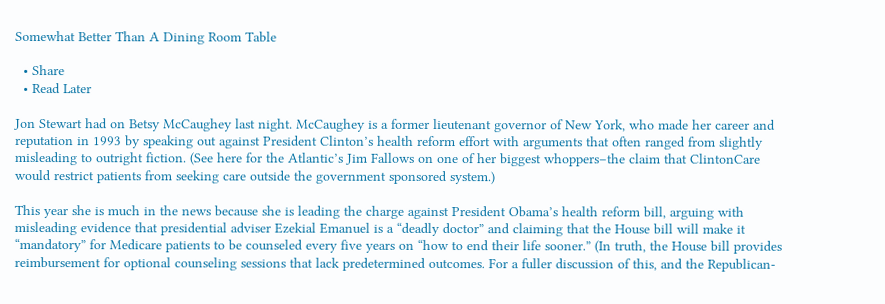Somewhat Better Than A Dining Room Table

  • Share
  • Read Later

Jon Stewart had on Betsy McCaughey last night. McCaughey is a former lieutenant governor of New York, who made her career and reputation in 1993 by speaking out against President Clinton’s health reform effort with arguments that often ranged from slightly misleading to outright fiction. (See here for the Atlantic’s Jim Fallows on one of her biggest whoppers–the claim that ClintonCare would restrict patients from seeking care outside the government sponsored system.)

This year she is much in the news because she is leading the charge against President Obama’s health reform bill, arguing with misleading evidence that presidential adviser Ezekial Emanuel is a “deadly doctor” and claiming that the House bill will make it “mandatory” for Medicare patients to be counseled every five years on “how to end their life sooner.” (In truth, the House bill provides reimbursement for optional counseling sessions that lack predetermined outcomes. For a fuller discussion of this, and the Republican-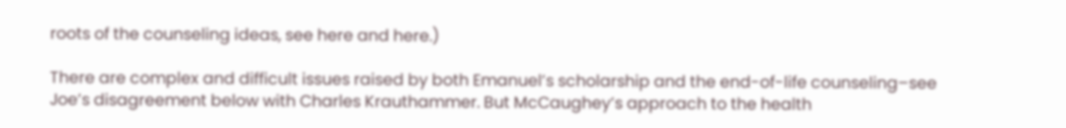roots of the counseling ideas, see here and here.)

There are complex and difficult issues raised by both Emanuel’s scholarship and the end-of-life counseling–see Joe’s disagreement below with Charles Krauthammer. But McCaughey’s approach to the health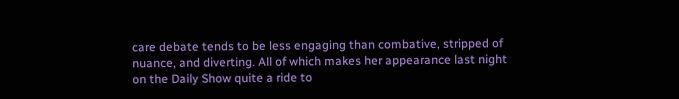care debate tends to be less engaging than combative, stripped of nuance, and diverting. All of which makes her appearance last night on the Daily Show quite a ride to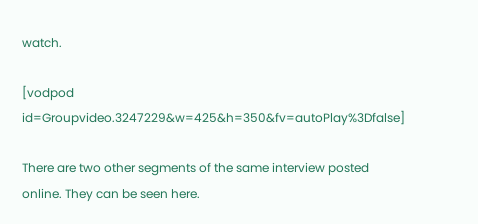watch.

[vodpod id=Groupvideo.3247229&w=425&h=350&fv=autoPlay%3Dfalse]

There are two other segments of the same interview posted online. They can be seen here.